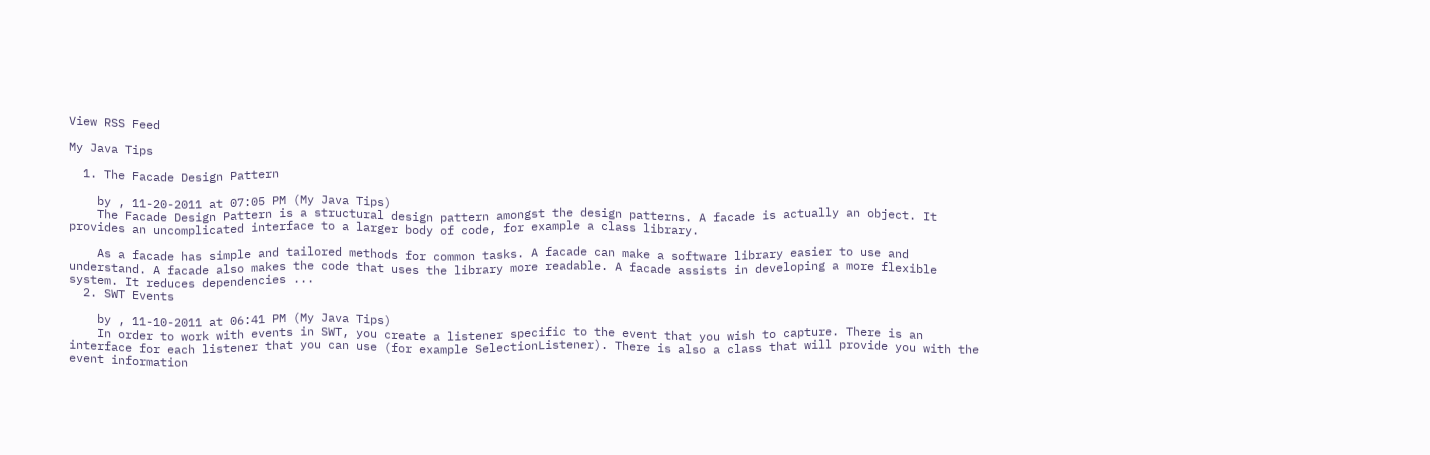View RSS Feed

My Java Tips

  1. The Facade Design Pattern

    by , 11-20-2011 at 07:05 PM (My Java Tips)
    The Facade Design Pattern is a structural design pattern amongst the design patterns. A facade is actually an object. It provides an uncomplicated interface to a larger body of code, for example a class library.

    As a facade has simple and tailored methods for common tasks. A facade can make a software library easier to use and understand. A facade also makes the code that uses the library more readable. A facade assists in developing a more flexible system. It reduces dependencies ...
  2. SWT Events

    by , 11-10-2011 at 06:41 PM (My Java Tips)
    In order to work with events in SWT, you create a listener specific to the event that you wish to capture. There is an interface for each listener that you can use (for example SelectionListener). There is also a class that will provide you with the event information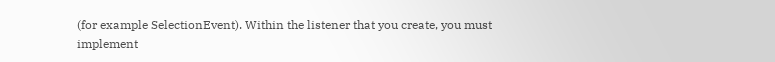(for example SelectionEvent). Within the listener that you create, you must implement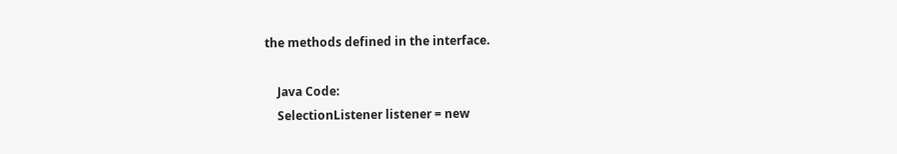the methods defined in the interface.

    Java Code:
    SelectionListener listener = new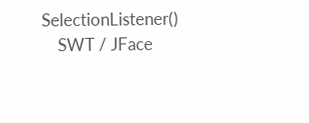SelectionListener()
    SWT / JFace